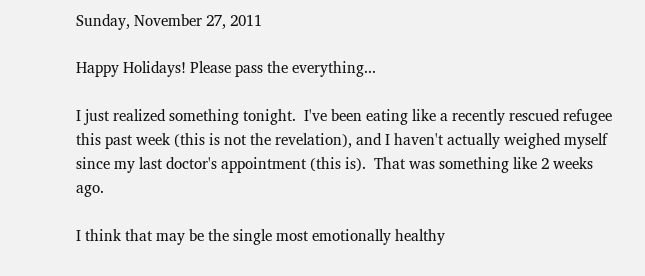Sunday, November 27, 2011

Happy Holidays! Please pass the everything...

I just realized something tonight.  I've been eating like a recently rescued refugee this past week (this is not the revelation), and I haven't actually weighed myself since my last doctor's appointment (this is).  That was something like 2 weeks ago.

I think that may be the single most emotionally healthy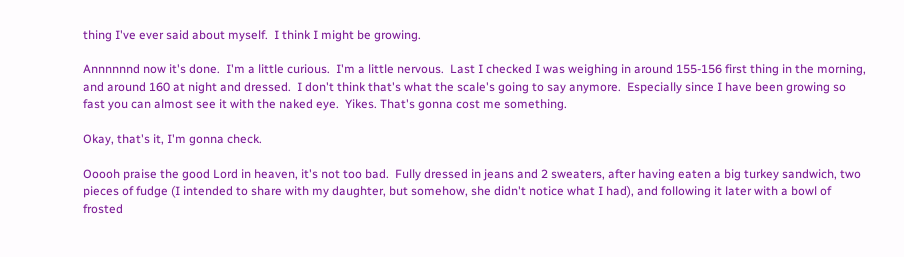thing I've ever said about myself.  I think I might be growing.

Annnnnnd now it's done.  I'm a little curious.  I'm a little nervous.  Last I checked I was weighing in around 155-156 first thing in the morning, and around 160 at night and dressed.  I don't think that's what the scale's going to say anymore.  Especially since I have been growing so fast you can almost see it with the naked eye.  Yikes. That's gonna cost me something.

Okay, that's it, I'm gonna check.

Ooooh praise the good Lord in heaven, it's not too bad.  Fully dressed in jeans and 2 sweaters, after having eaten a big turkey sandwich, two pieces of fudge (I intended to share with my daughter, but somehow, she didn't notice what I had), and following it later with a bowl of frosted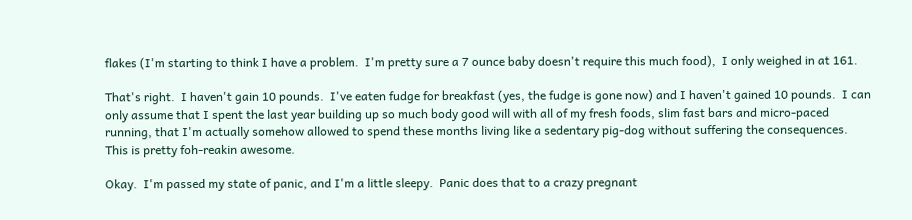flakes (I'm starting to think I have a problem.  I'm pretty sure a 7 ounce baby doesn't require this much food),  I only weighed in at 161.

That's right.  I haven't gain 10 pounds.  I've eaten fudge for breakfast (yes, the fudge is gone now) and I haven't gained 10 pounds.  I can only assume that I spent the last year building up so much body good will with all of my fresh foods, slim fast bars and micro-paced running, that I'm actually somehow allowed to spend these months living like a sedentary pig-dog without suffering the consequences.  This is pretty foh-reakin awesome.

Okay.  I'm passed my state of panic, and I'm a little sleepy.  Panic does that to a crazy pregnant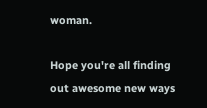woman.

Hope you're all finding out awesome new ways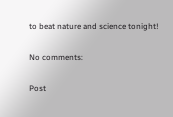to beat nature and science tonight!

No comments:

Post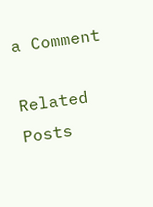a Comment

Related Posts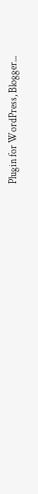Plugin for WordPress, Blogger...